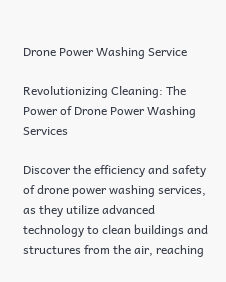Drone Power Washing Service

Revolutionizing Cleaning: The Power of Drone Power Washing Services

Discover the efficiency and safety of drone power washing services, as they utilize advanced technology to clean buildings and structures from the air, reaching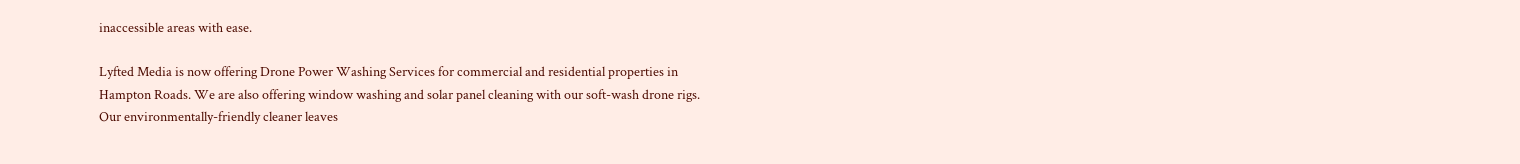inaccessible areas with ease.

Lyfted Media is now offering Drone Power Washing Services for commercial and residential properties in Hampton Roads. We are also offering window washing and solar panel cleaning with our soft-wash drone rigs. Our environmentally-friendly cleaner leaves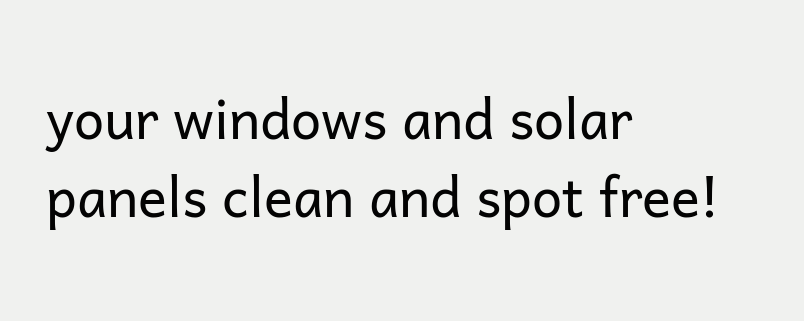your windows and solar panels clean and spot free!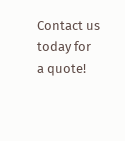Contact us today for a quote!